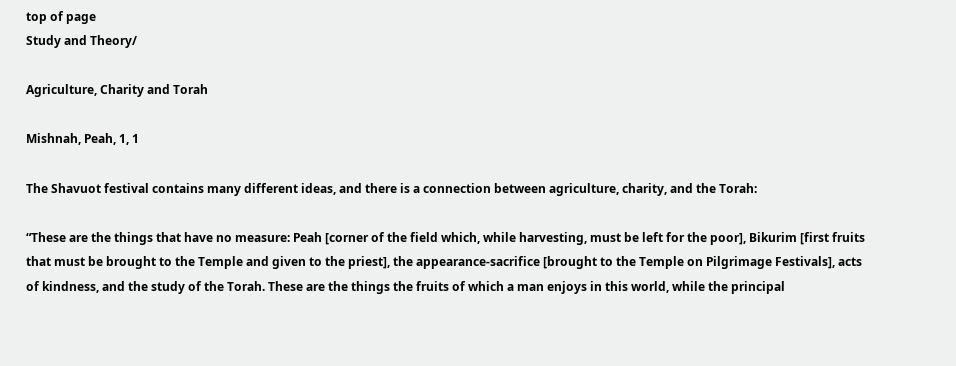top of page
Study and Theory/

Agriculture, Charity and Torah

Mishnah, Peah, 1, 1

The Shavuot festival contains many different ideas, and there is a connection between agriculture, charity, and the Torah:

“These are the things that have no measure: Peah [corner of the field which, while harvesting, must be left for the poor], Bikurim [first fruits that must be brought to the Temple and given to the priest], the appearance-sacrifice [brought to the Temple on Pilgrimage Festivals], acts of kindness, and the study of the Torah. These are the things the fruits of which a man enjoys in this world, while the principal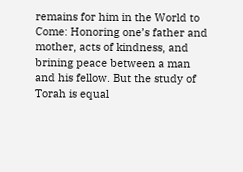remains for him in the World to Come: Honoring one’s father and mother, acts of kindness, and brining peace between a man and his fellow. But the study of Torah is equal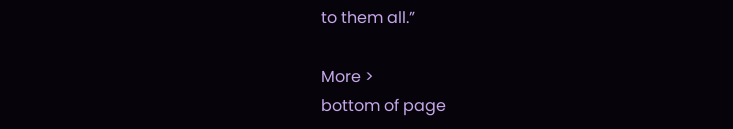to them all.”

More >
bottom of page